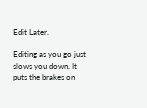Edit Later.

Editing as you go just slows you down. It puts the brakes on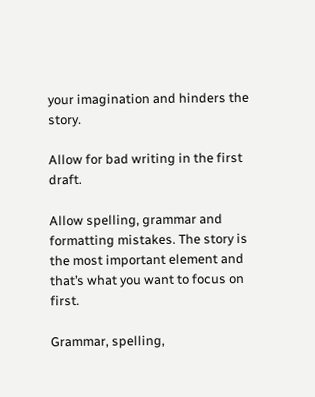your imagination and hinders the story.

Allow for bad writing in the first draft.

Allow spelling, grammar and formatting mistakes. The story is the most important element and that’s what you want to focus on first.

Grammar, spelling,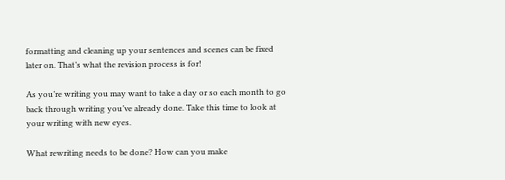formatting and cleaning up your sentences and scenes can be fixed later on. That’s what the revision process is for!

As you’re writing you may want to take a day or so each month to go back through writing you’ve already done. Take this time to look at your writing with new eyes.

What rewriting needs to be done? How can you make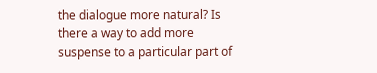the dialogue more natural? Is there a way to add more suspense to a particular part of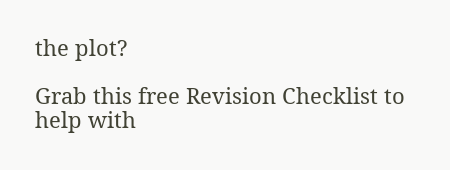the plot?

Grab this free Revision Checklist to help with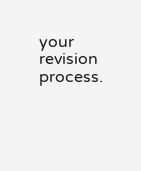your revision process.